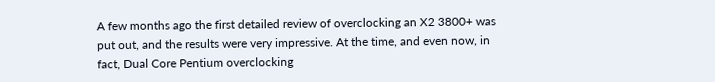A few months ago the first detailed review of overclocking an X2 3800+ was put out, and the results were very impressive. At the time, and even now, in fact, Dual Core Pentium overclocking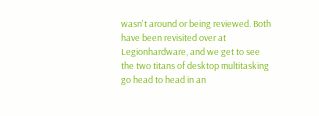wasn't around or being reviewed. Both have been revisited over at Legionhardware, and we get to see the two titans of desktop multitasking go head to head in an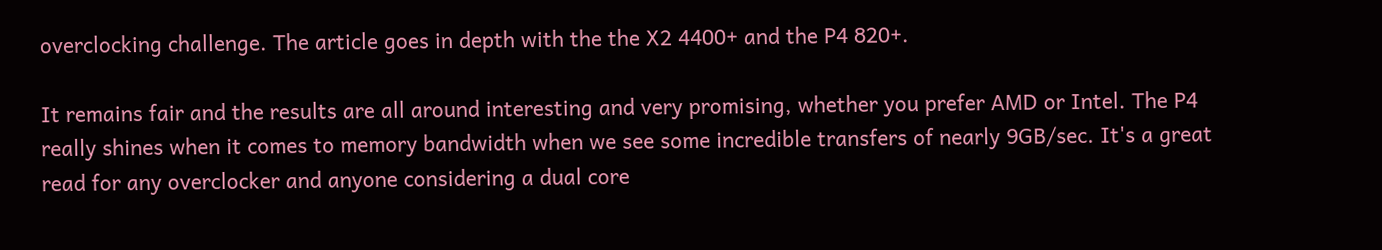overclocking challenge. The article goes in depth with the the X2 4400+ and the P4 820+.

It remains fair and the results are all around interesting and very promising, whether you prefer AMD or Intel. The P4 really shines when it comes to memory bandwidth when we see some incredible transfers of nearly 9GB/sec. It's a great read for any overclocker and anyone considering a dual core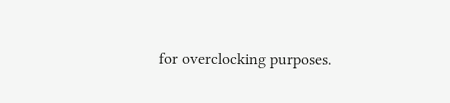for overclocking purposes.